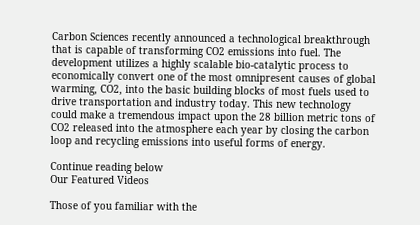Carbon Sciences recently announced a technological breakthrough that is capable of transforming CO2 emissions into fuel. The development utilizes a highly scalable bio-catalytic process to economically convert one of the most omnipresent causes of global warming, CO2, into the basic building blocks of most fuels used to drive transportation and industry today. This new technology could make a tremendous impact upon the 28 billion metric tons of CO2 released into the atmosphere each year by closing the carbon loop and recycling emissions into useful forms of energy.

Continue reading below
Our Featured Videos

Those of you familiar with the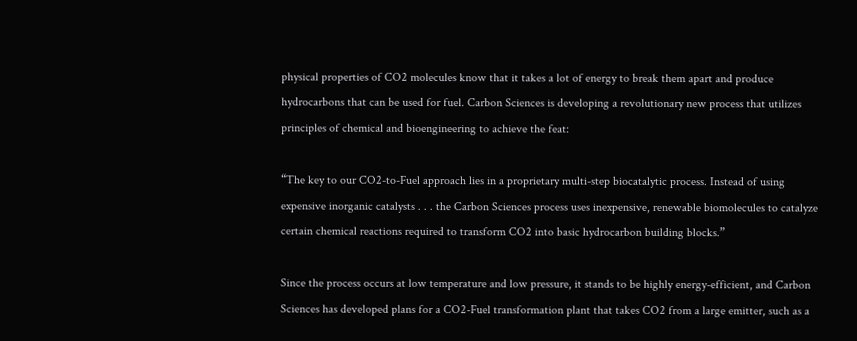physical properties of CO2 molecules know that it takes a lot of energy to break them apart and produce hydrocarbons that can be used for fuel. Carbon Sciences is developing a revolutionary new process that utilizes principles of chemical and bioengineering to achieve the feat:

“The key to our CO2-to-Fuel approach lies in a proprietary multi-step biocatalytic process. Instead of using expensive inorganic catalysts . . . the Carbon Sciences process uses inexpensive, renewable biomolecules to catalyze certain chemical reactions required to transform CO2 into basic hydrocarbon building blocks.”

Since the process occurs at low temperature and low pressure, it stands to be highly energy-efficient, and Carbon Sciences has developed plans for a CO2-Fuel transformation plant that takes CO2 from a large emitter, such as a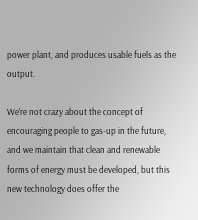power plant, and produces usable fuels as the output.

We’re not crazy about the concept of encouraging people to gas-up in the future, and we maintain that clean and renewable forms of energy must be developed, but this new technology does offer the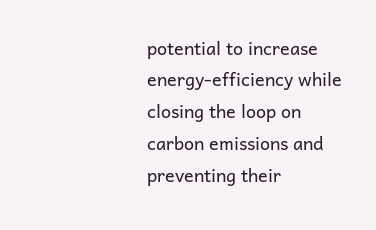potential to increase energy-efficiency while closing the loop on carbon emissions and preventing their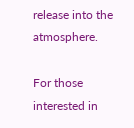release into the atmosphere.

For those interested in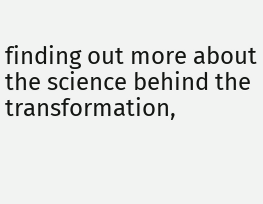finding out more about the science behind the transformation,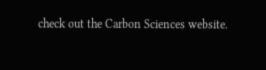check out the Carbon Sciences website.